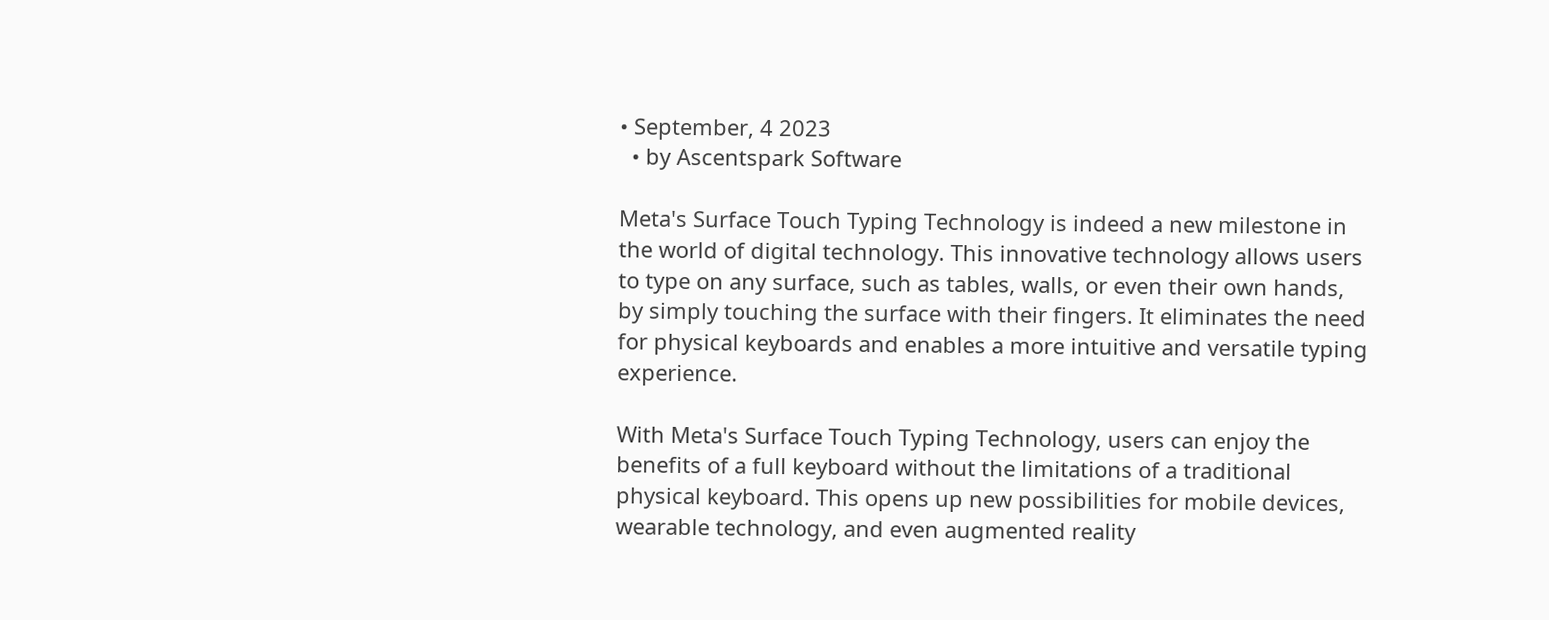• September, 4 2023
  • by Ascentspark Software

Meta's Surface Touch Typing Technology is indeed a new milestone in the world of digital technology. This innovative technology allows users to type on any surface, such as tables, walls, or even their own hands, by simply touching the surface with their fingers. It eliminates the need for physical keyboards and enables a more intuitive and versatile typing experience.

With Meta's Surface Touch Typing Technology, users can enjoy the benefits of a full keyboard without the limitations of a traditional physical keyboard. This opens up new possibilities for mobile devices, wearable technology, and even augmented reality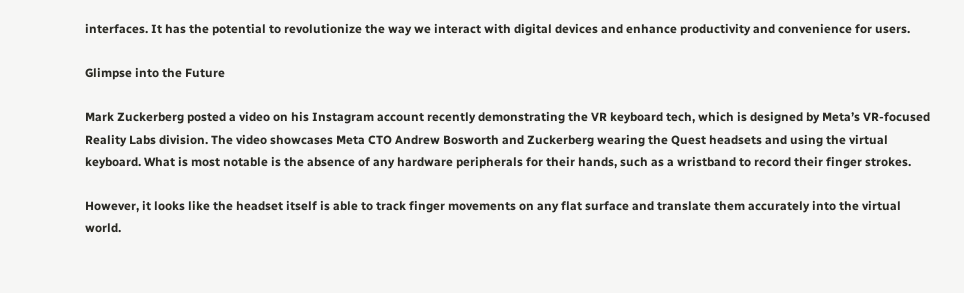interfaces. It has the potential to revolutionize the way we interact with digital devices and enhance productivity and convenience for users.

Glimpse into the Future

Mark Zuckerberg posted a video on his Instagram account recently demonstrating the VR keyboard tech, which is designed by Meta’s VR-focused Reality Labs division. The video showcases Meta CTO Andrew Bosworth and Zuckerberg wearing the Quest headsets and using the virtual keyboard. What is most notable is the absence of any hardware peripherals for their hands, such as a wristband to record their finger strokes.

However, it looks like the headset itself is able to track finger movements on any flat surface and translate them accurately into the virtual world.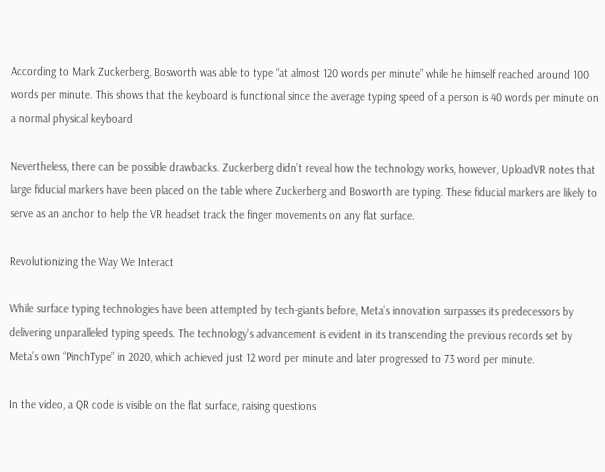According to Mark Zuckerberg, Bosworth was able to type “at almost 120 words per minute” while he himself reached around 100 words per minute. This shows that the keyboard is functional since the average typing speed of a person is 40 words per minute on a normal physical keyboard

Nevertheless, there can be possible drawbacks. Zuckerberg didn’t reveal how the technology works, however, UploadVR notes that large fiducial markers have been placed on the table where Zuckerberg and Bosworth are typing. These fiducial markers are likely to serve as an anchor to help the VR headset track the finger movements on any flat surface.

Revolutionizing the Way We Interact

While surface typing technologies have been attempted by tech-giants before, Meta’s innovation surpasses its predecessors by delivering unparalleled typing speeds. The technology’s advancement is evident in its transcending the previous records set by Meta’s own “PinchType” in 2020, which achieved just 12 word per minute and later progressed to 73 word per minute.

In the video, a QR code is visible on the flat surface, raising questions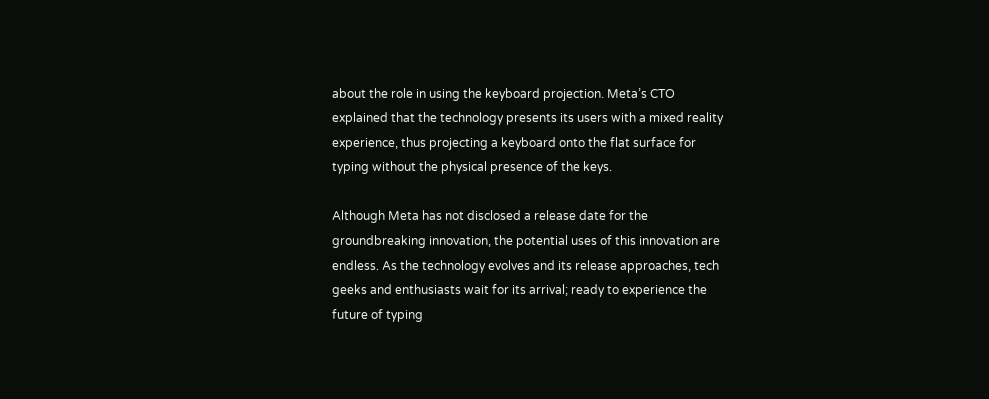about the role in using the keyboard projection. Meta’s CTO explained that the technology presents its users with a mixed reality experience, thus projecting a keyboard onto the flat surface for typing without the physical presence of the keys.

Although Meta has not disclosed a release date for the groundbreaking innovation, the potential uses of this innovation are endless. As the technology evolves and its release approaches, tech geeks and enthusiasts wait for its arrival; ready to experience the future of typing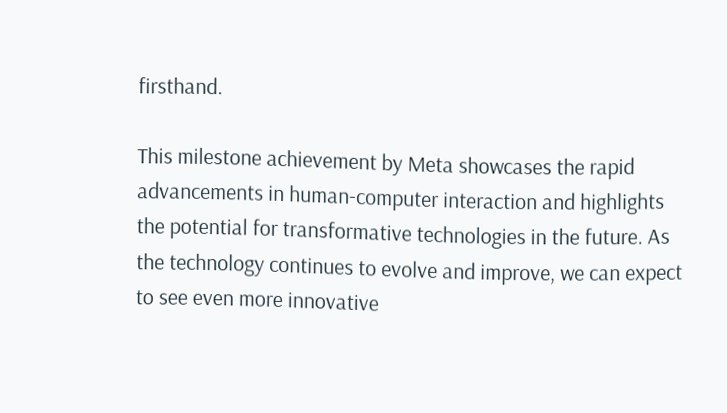firsthand.

This milestone achievement by Meta showcases the rapid advancements in human-computer interaction and highlights the potential for transformative technologies in the future. As the technology continues to evolve and improve, we can expect to see even more innovative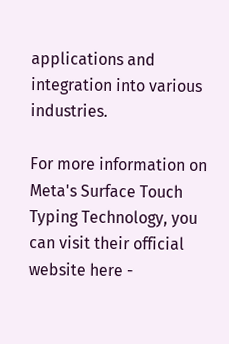applications and integration into various industries.

For more information on Meta's Surface Touch Typing Technology, you can visit their official website here -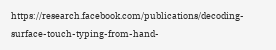https://research.facebook.com/publications/decoding-surface-touch-typing-from-hand-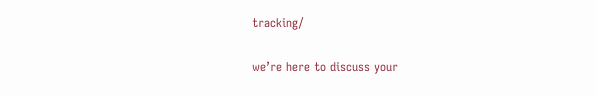tracking/

we’re here to discuss your